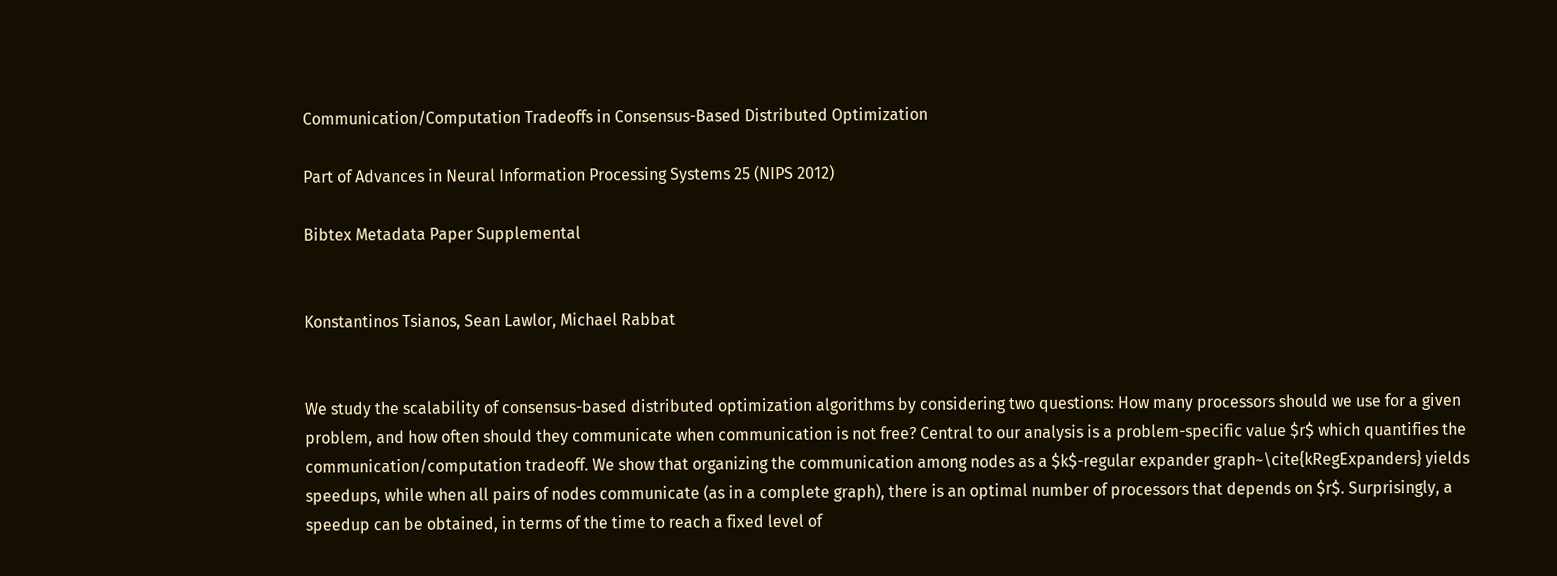Communication/Computation Tradeoffs in Consensus-Based Distributed Optimization

Part of Advances in Neural Information Processing Systems 25 (NIPS 2012)

Bibtex Metadata Paper Supplemental


Konstantinos Tsianos, Sean Lawlor, Michael Rabbat


We study the scalability of consensus-based distributed optimization algorithms by considering two questions: How many processors should we use for a given problem, and how often should they communicate when communication is not free? Central to our analysis is a problem-specific value $r$ which quantifies the communication/computation tradeoff. We show that organizing the communication among nodes as a $k$-regular expander graph~\cite{kRegExpanders} yields speedups, while when all pairs of nodes communicate (as in a complete graph), there is an optimal number of processors that depends on $r$. Surprisingly, a speedup can be obtained, in terms of the time to reach a fixed level of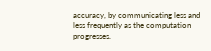accuracy, by communicating less and less frequently as the computation progresses.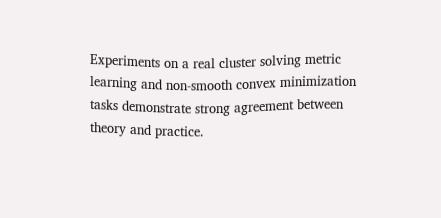Experiments on a real cluster solving metric learning and non-smooth convex minimization tasks demonstrate strong agreement between theory and practice.